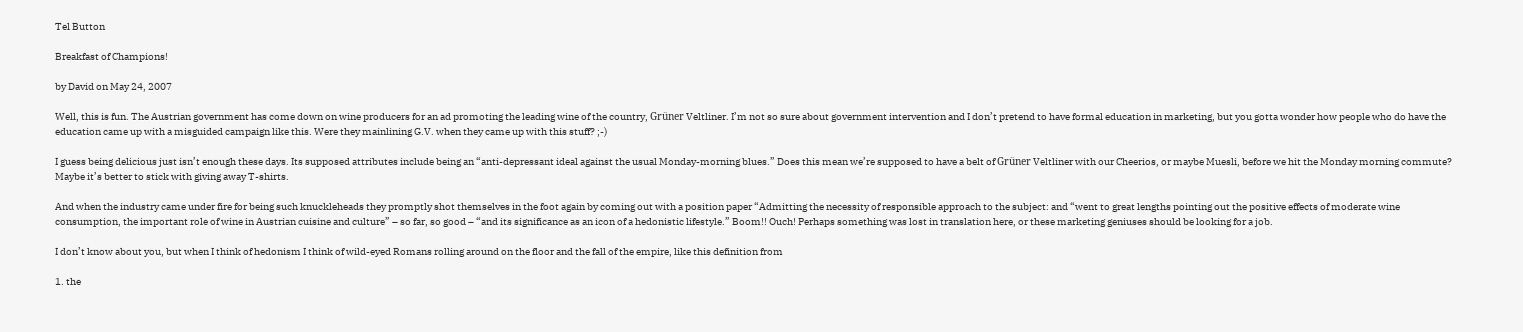Tel Button

Breakfast of Champions!

by David on May 24, 2007

Well, this is fun. The Austrian government has come down on wine producers for an ad promoting the leading wine of the country, Grüner Veltliner. I’m not so sure about government intervention and I don’t pretend to have formal education in marketing, but you gotta wonder how people who do have the education came up with a misguided campaign like this. Were they mainlining G.V. when they came up with this stuff? ;-)

I guess being delicious just isn’t enough these days. Its supposed attributes include being an “anti-depressant ideal against the usual Monday-morning blues.” Does this mean we’re supposed to have a belt of Grüner Veltliner with our Cheerios, or maybe Muesli, before we hit the Monday morning commute? Maybe it’s better to stick with giving away T-shirts.

And when the industry came under fire for being such knuckleheads they promptly shot themselves in the foot again by coming out with a position paper “Admitting the necessity of responsible approach to the subject: and “went to great lengths pointing out the positive effects of moderate wine consumption, the important role of wine in Austrian cuisine and culture” – so far, so good – “and its significance as an icon of a hedonistic lifestyle.” Boom!! Ouch! Perhaps something was lost in translation here, or these marketing geniuses should be looking for a job.

I don’t know about you, but when I think of hedonism I think of wild-eyed Romans rolling around on the floor and the fall of the empire, like this definition from

1. the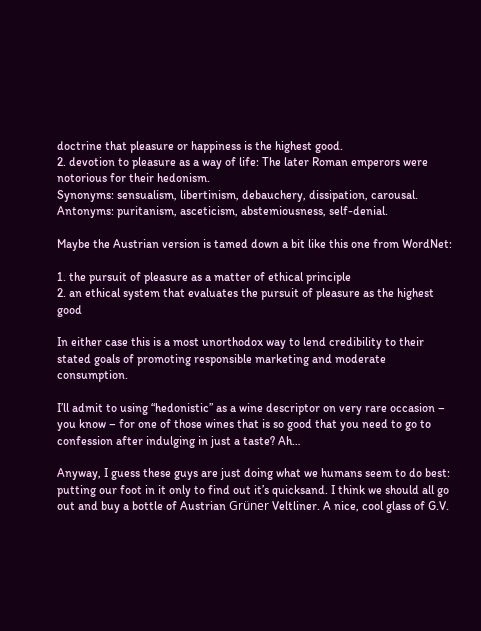doctrine that pleasure or happiness is the highest good.
2. devotion to pleasure as a way of life: The later Roman emperors were notorious for their hedonism.
Synonyms: sensualism, libertinism, debauchery, dissipation, carousal.
Antonyms: puritanism, asceticism, abstemiousness, self-denial.

Maybe the Austrian version is tamed down a bit like this one from WordNet:

1. the pursuit of pleasure as a matter of ethical principle
2. an ethical system that evaluates the pursuit of pleasure as the highest good

In either case this is a most unorthodox way to lend credibility to their stated goals of promoting responsible marketing and moderate consumption.

I’ll admit to using “hedonistic” as a wine descriptor on very rare occasion – you know – for one of those wines that is so good that you need to go to confession after indulging in just a taste? Ah…

Anyway, I guess these guys are just doing what we humans seem to do best: putting our foot in it only to find out it’s quicksand. I think we should all go out and buy a bottle of Austrian Grüner Veltliner. A nice, cool glass of G.V.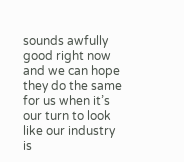sounds awfully good right now and we can hope they do the same for us when it’s our turn to look like our industry is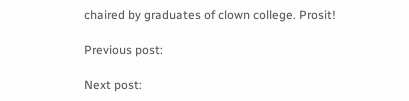chaired by graduates of clown college. Prosit!

Previous post:

Next post: